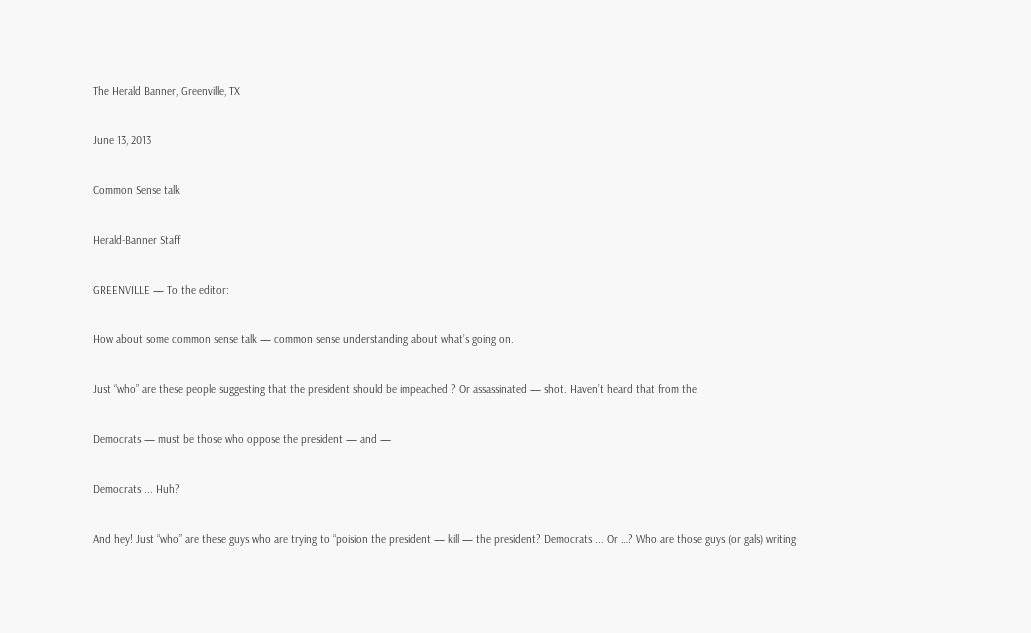The Herald Banner, Greenville, TX

June 13, 2013

Common Sense talk

Herald-Banner Staff

GREENVILLE — To the editor:

How about some common sense talk — common sense understanding about what’s going on.

Just “who” are these people suggesting that the president should be impeached ? Or assassinated — shot. Haven’t heard that from the

Democrats — must be those who oppose the president — and —

Democrats ... Huh?

And hey! Just “who” are these guys who are trying to “poision the president — kill — the president? Democrats ... Or …? Who are those guys (or gals) writing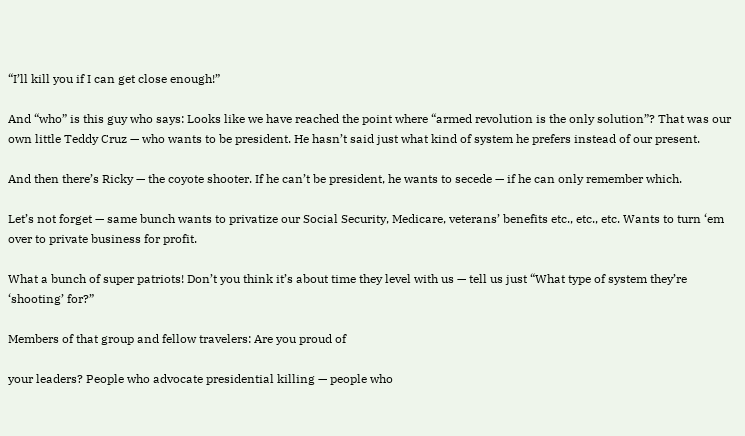“I’ll kill you if I can get close enough!”

And “who” is this guy who says: Looks like we have reached the point where “armed revolution is the only solution”? That was our own little Teddy Cruz — who wants to be president. He hasn’t said just what kind of system he prefers instead of our present.

And then there’s Ricky — the coyote shooter. If he can’t be president, he wants to secede — if he can only remember which.

Let’s not forget — same bunch wants to privatize our Social Security, Medicare, veterans’ benefits etc., etc., etc. Wants to turn ‘em over to private business for profit.

What a bunch of super patriots! Don’t you think it’s about time they level with us — tell us just “What type of system they’re ‘shooting’ for?”

Members of that group and fellow travelers: Are you proud of

your leaders? People who advocate presidential killing — people who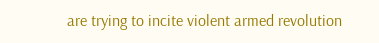are trying to incite violent armed revolution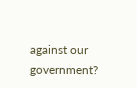against our government?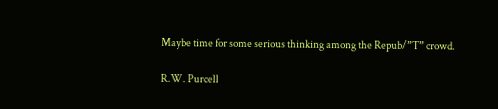Maybe time for some serious thinking among the Repub/”T” crowd.

R.W. Purcell